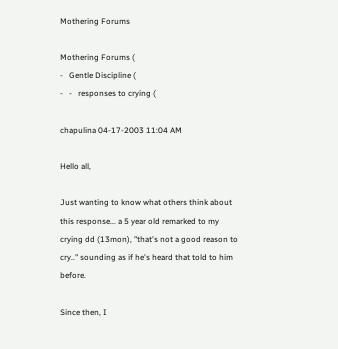Mothering Forums

Mothering Forums (
-   Gentle Discipline (
-   -   responses to crying (

chapulina 04-17-2003 11:04 AM

Hello all,

Just wanting to know what others think about this response... a 5 year old remarked to my crying dd (13mon), "that's not a good reason to cry.." sounding as if he's heard that told to him before.

Since then, I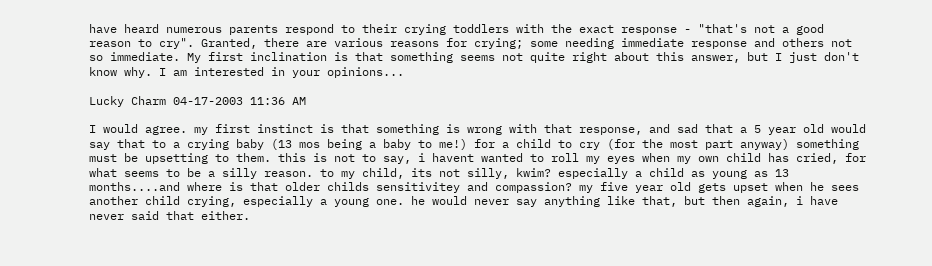have heard numerous parents respond to their crying toddlers with the exact response - "that's not a good reason to cry". Granted, there are various reasons for crying; some needing immediate response and others not so immediate. My first inclination is that something seems not quite right about this answer, but I just don't know why. I am interested in your opinions...

Lucky Charm 04-17-2003 11:36 AM

I would agree. my first instinct is that something is wrong with that response, and sad that a 5 year old would say that to a crying baby (13 mos being a baby to me!) for a child to cry (for the most part anyway) something must be upsetting to them. this is not to say, i havent wanted to roll my eyes when my own child has cried, for what seems to be a silly reason. to my child, its not silly, kwim? especially a child as young as 13 months....and where is that older childs sensitivitey and compassion? my five year old gets upset when he sees another child crying, especially a young one. he would never say anything like that, but then again, i have never said that either.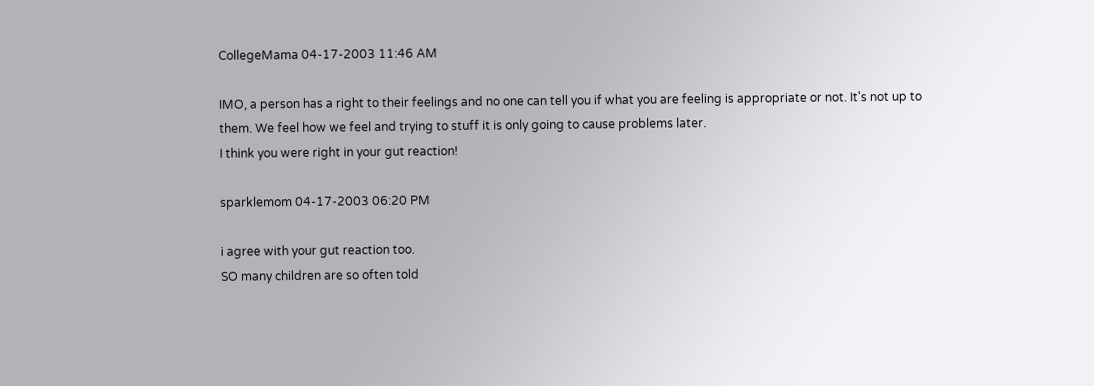CollegeMama 04-17-2003 11:46 AM

IMO, a person has a right to their feelings and no one can tell you if what you are feeling is appropriate or not. It's not up to them. We feel how we feel and trying to stuff it is only going to cause problems later.
I think you were right in your gut reaction!

sparklemom 04-17-2003 06:20 PM

i agree with your gut reaction too.
SO many children are so often told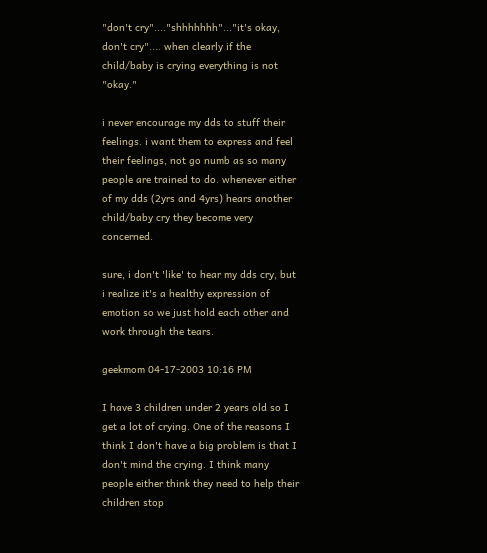"don't cry"...."shhhhhhh"..."it's okay, don't cry".... when clearly if the child/baby is crying everything is not "okay."

i never encourage my dds to stuff their feelings. i want them to express and feel their feelings, not go numb as so many people are trained to do. whenever either of my dds (2yrs and 4yrs) hears another child/baby cry they become very concerned.

sure, i don't 'like' to hear my dds cry, but i realize it's a healthy expression of emotion so we just hold each other and work through the tears.

geekmom 04-17-2003 10:16 PM

I have 3 children under 2 years old so I get a lot of crying. One of the reasons I think I don't have a big problem is that I don't mind the crying. I think many people either think they need to help their children stop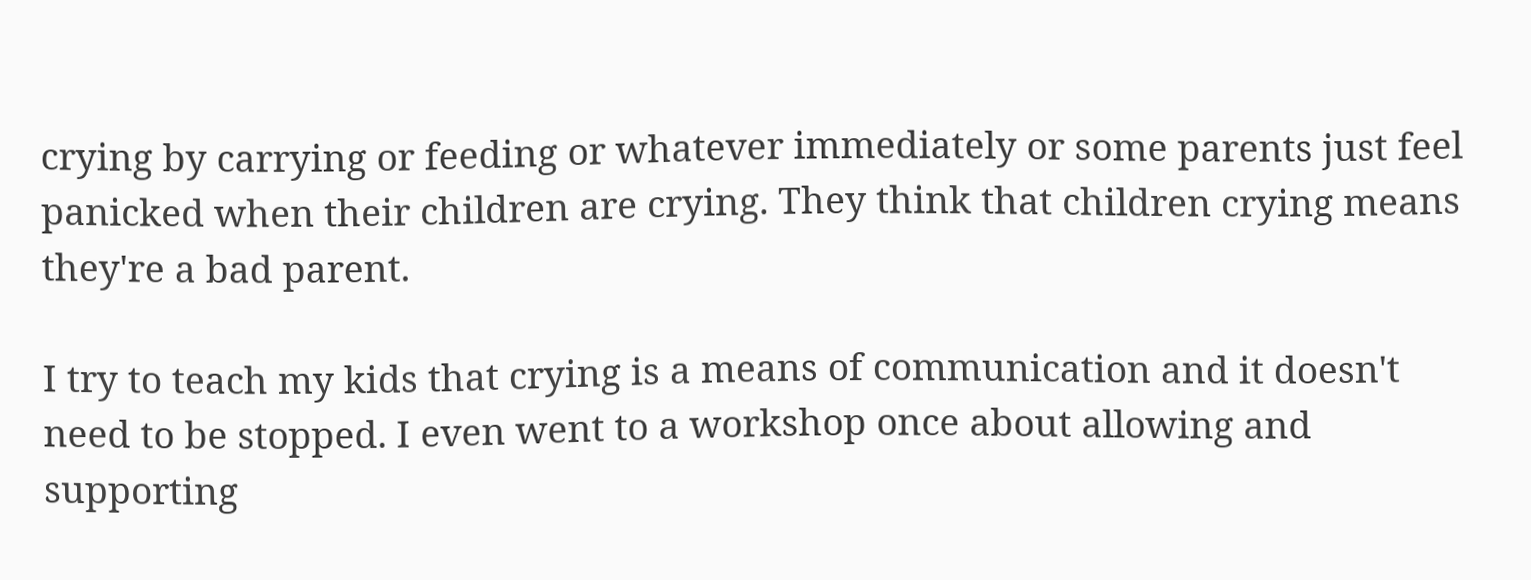crying by carrying or feeding or whatever immediately or some parents just feel panicked when their children are crying. They think that children crying means they're a bad parent.

I try to teach my kids that crying is a means of communication and it doesn't need to be stopped. I even went to a workshop once about allowing and supporting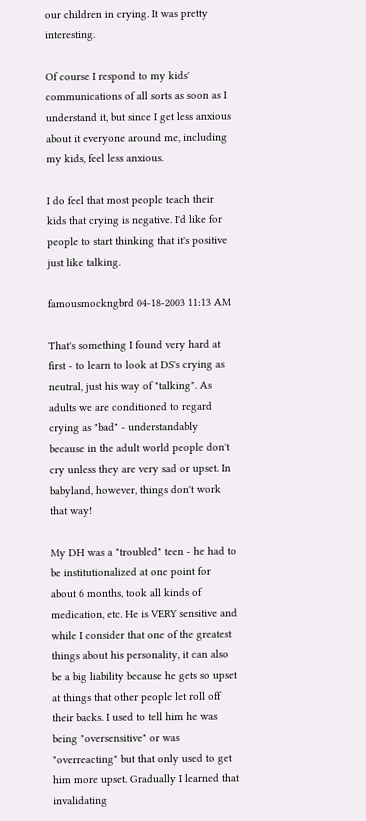our children in crying. It was pretty interesting.

Of course I respond to my kids' communications of all sorts as soon as I understand it, but since I get less anxious about it everyone around me, including my kids, feel less anxious.

I do feel that most people teach their kids that crying is negative. I'd like for people to start thinking that it's positive just like talking.

famousmockngbrd 04-18-2003 11:13 AM

That's something I found very hard at first - to learn to look at DS's crying as neutral, just his way of "talking". As adults we are conditioned to regard crying as "bad" - understandably because in the adult world people don't cry unless they are very sad or upset. In babyland, however, things don't work that way!

My DH was a "troubled" teen - he had to be institutionalized at one point for about 6 months, took all kinds of medication, etc. He is VERY sensitive and while I consider that one of the greatest things about his personality, it can also be a big liability because he gets so upset at things that other people let roll off their backs. I used to tell him he was being "oversensitive" or was "overreacting" but that only used to get him more upset. Gradually I learned that invalidating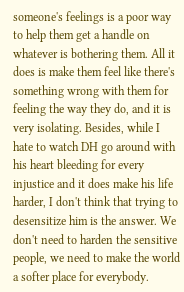someone's feelings is a poor way to help them get a handle on whatever is bothering them. All it does is make them feel like there's something wrong with them for feeling the way they do, and it is very isolating. Besides, while I hate to watch DH go around with his heart bleeding for every injustice and it does make his life harder, I don't think that trying to desensitize him is the answer. We don't need to harden the sensitive people, we need to make the world a softer place for everybody.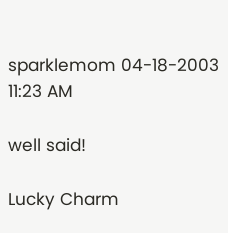sparklemom 04-18-2003 11:23 AM

well said!

Lucky Charm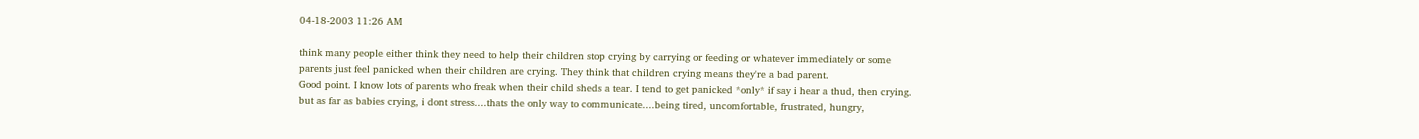04-18-2003 11:26 AM

think many people either think they need to help their children stop crying by carrying or feeding or whatever immediately or some parents just feel panicked when their children are crying. They think that children crying means they're a bad parent.
Good point. I know lots of parents who freak when their child sheds a tear. I tend to get panicked *only* if say i hear a thud, then crying. but as far as babies crying, i dont stress....thats the only way to communicate....being tired, uncomfortable, frustrated, hungry,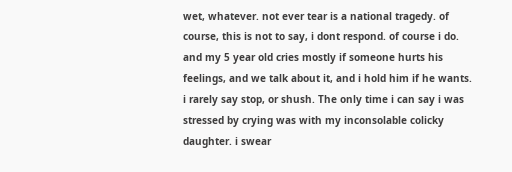wet, whatever. not ever tear is a national tragedy. of course, this is not to say, i dont respond. of course i do. and my 5 year old cries mostly if someone hurts his feelings, and we talk about it, and i hold him if he wants. i rarely say stop, or shush. The only time i can say i was stressed by crying was with my inconsolable colicky daughter. i swear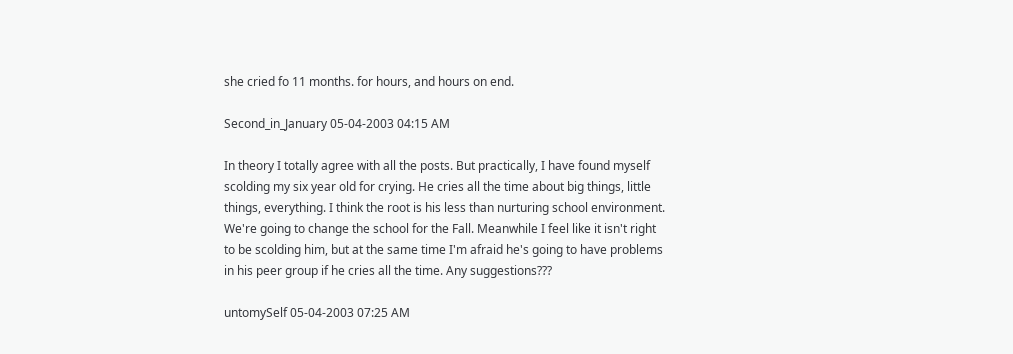she cried fo 11 months. for hours, and hours on end.

Second_in_January 05-04-2003 04:15 AM

In theory I totally agree with all the posts. But practically, I have found myself scolding my six year old for crying. He cries all the time about big things, little things, everything. I think the root is his less than nurturing school environment. We're going to change the school for the Fall. Meanwhile I feel like it isn't right to be scolding him, but at the same time I'm afraid he's going to have problems in his peer group if he cries all the time. Any suggestions???

untomySelf 05-04-2003 07:25 AM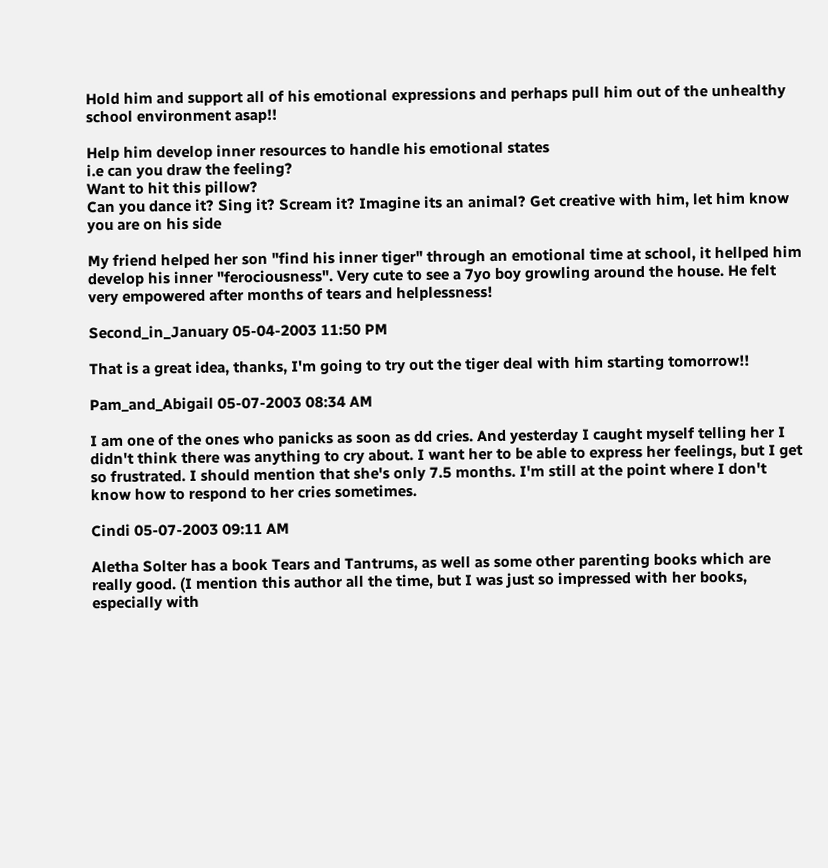Hold him and support all of his emotional expressions and perhaps pull him out of the unhealthy school environment asap!!

Help him develop inner resources to handle his emotional states
i.e can you draw the feeling?
Want to hit this pillow?
Can you dance it? Sing it? Scream it? Imagine its an animal? Get creative with him, let him know you are on his side

My friend helped her son "find his inner tiger" through an emotional time at school, it hellped him develop his inner "ferociousness". Very cute to see a 7yo boy growling around the house. He felt very empowered after months of tears and helplessness!

Second_in_January 05-04-2003 11:50 PM

That is a great idea, thanks, I'm going to try out the tiger deal with him starting tomorrow!!

Pam_and_Abigail 05-07-2003 08:34 AM

I am one of the ones who panicks as soon as dd cries. And yesterday I caught myself telling her I didn't think there was anything to cry about. I want her to be able to express her feelings, but I get so frustrated. I should mention that she's only 7.5 months. I'm still at the point where I don't know how to respond to her cries sometimes.

Cindi 05-07-2003 09:11 AM

Aletha Solter has a book Tears and Tantrums, as well as some other parenting books which are really good. (I mention this author all the time, but I was just so impressed with her books, especially with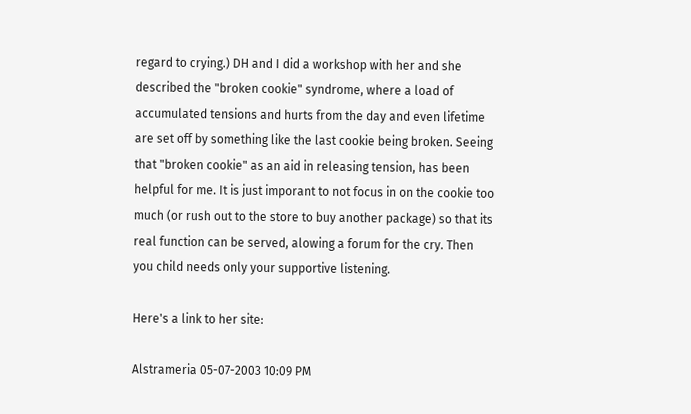regard to crying.) DH and I did a workshop with her and she described the "broken cookie" syndrome, where a load of accumulated tensions and hurts from the day and even lifetime are set off by something like the last cookie being broken. Seeing that "broken cookie" as an aid in releasing tension, has been helpful for me. It is just imporant to not focus in on the cookie too much (or rush out to the store to buy another package) so that its real function can be served, alowing a forum for the cry. Then you child needs only your supportive listening.

Here's a link to her site:

Alstrameria 05-07-2003 10:09 PM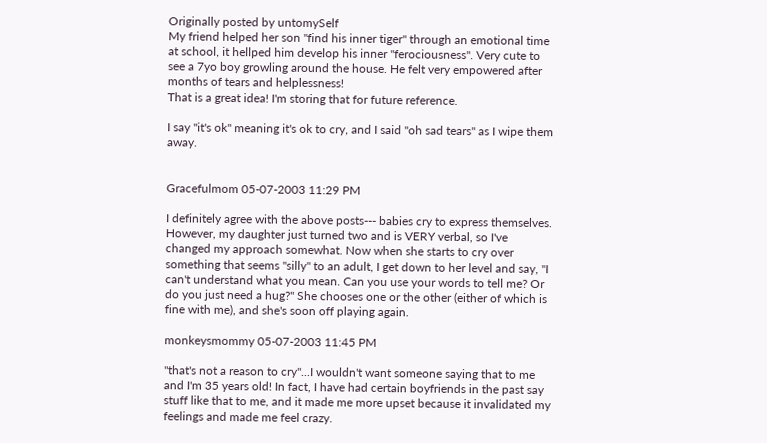Originally posted by untomySelf
My friend helped her son "find his inner tiger" through an emotional time at school, it hellped him develop his inner "ferociousness". Very cute to see a 7yo boy growling around the house. He felt very empowered after months of tears and helplessness!
That is a great idea! I'm storing that for future reference.

I say "it's ok" meaning it's ok to cry, and I said "oh sad tears" as I wipe them away.


Gracefulmom 05-07-2003 11:29 PM

I definitely agree with the above posts--- babies cry to express themselves. However, my daughter just turned two and is VERY verbal, so I've changed my approach somewhat. Now when she starts to cry over something that seems "silly" to an adult, I get down to her level and say, "I can't understand what you mean. Can you use your words to tell me? Or do you just need a hug?" She chooses one or the other (either of which is fine with me), and she's soon off playing again.

monkeysmommy 05-07-2003 11:45 PM

"that's not a reason to cry"...I wouldn't want someone saying that to me and I'm 35 years old! In fact, I have had certain boyfriends in the past say stuff like that to me, and it made me more upset because it invalidated my feelings and made me feel crazy.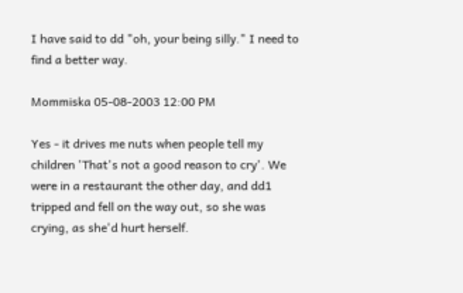I have said to dd "oh, your being silly." I need to find a better way.

Mommiska 05-08-2003 12:00 PM

Yes - it drives me nuts when people tell my children 'That's not a good reason to cry'. We were in a restaurant the other day, and dd1 tripped and fell on the way out, so she was crying, as she'd hurt herself.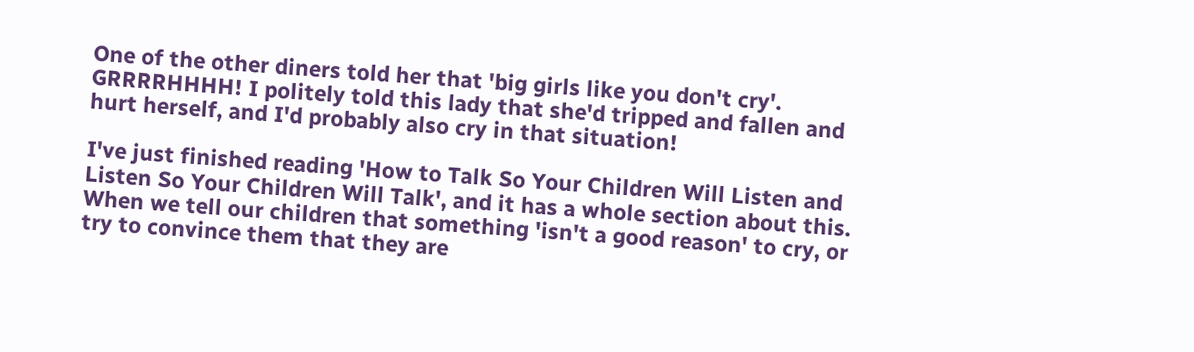One of the other diners told her that 'big girls like you don't cry'. GRRRRHHHH! I politely told this lady that she'd tripped and fallen and hurt herself, and I'd probably also cry in that situation!

I've just finished reading 'How to Talk So Your Children Will Listen and Listen So Your Children Will Talk', and it has a whole section about this. When we tell our children that something 'isn't a good reason' to cry, or try to convince them that they are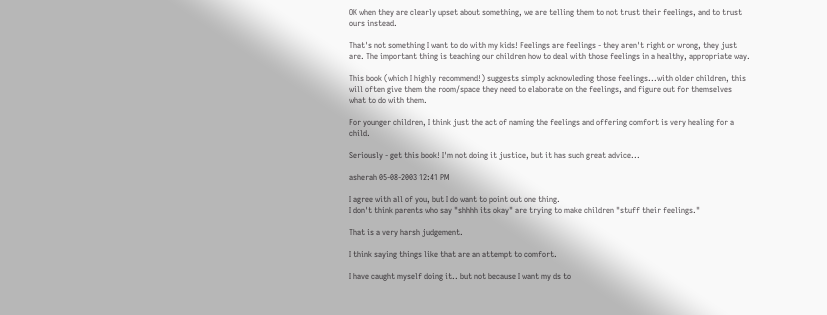OK when they are clearly upset about something, we are telling them to not trust their feelings, and to trust ours instead.

That's not something I want to do with my kids! Feelings are feelings - they aren't right or wrong, they just are. The important thing is teaching our children how to deal with those feelings in a healthy, appropriate way.

This book (which I highly recommend!) suggests simply acknowleding those feelings...with older children, this will often give them the room/space they need to elaborate on the feelings, and figure out for themselves what to do with them.

For younger children, I think just the act of naming the feelings and offering comfort is very healing for a child.

Seriously - get this book! I'm not doing it justice, but it has such great advice...

asherah 05-08-2003 12:41 PM

I agree with all of you, but I do want to point out one thing.
I don't think parents who say "shhhh its okay" are trying to make children "stuff their feelings."

That is a very harsh judgement.

I think saying things like that are an attempt to comfort.

I have caught myself doing it.. but not because I want my ds to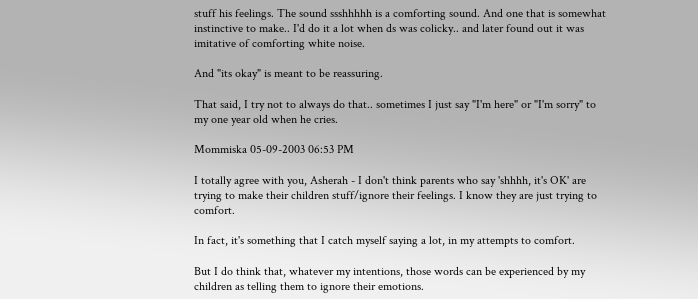stuff his feelings. The sound ssshhhhh is a comforting sound. And one that is somewhat instinctive to make.. I'd do it a lot when ds was colicky.. and later found out it was imitative of comforting white noise.

And "its okay" is meant to be reassuring.

That said, I try not to always do that.. sometimes I just say "I'm here" or "I'm sorry" to my one year old when he cries.

Mommiska 05-09-2003 06:53 PM

I totally agree with you, Asherah - I don't think parents who say 'shhhh, it's OK' are trying to make their children stuff/ignore their feelings. I know they are just trying to comfort.

In fact, it's something that I catch myself saying a lot, in my attempts to comfort.

But I do think that, whatever my intentions, those words can be experienced by my children as telling them to ignore their emotions.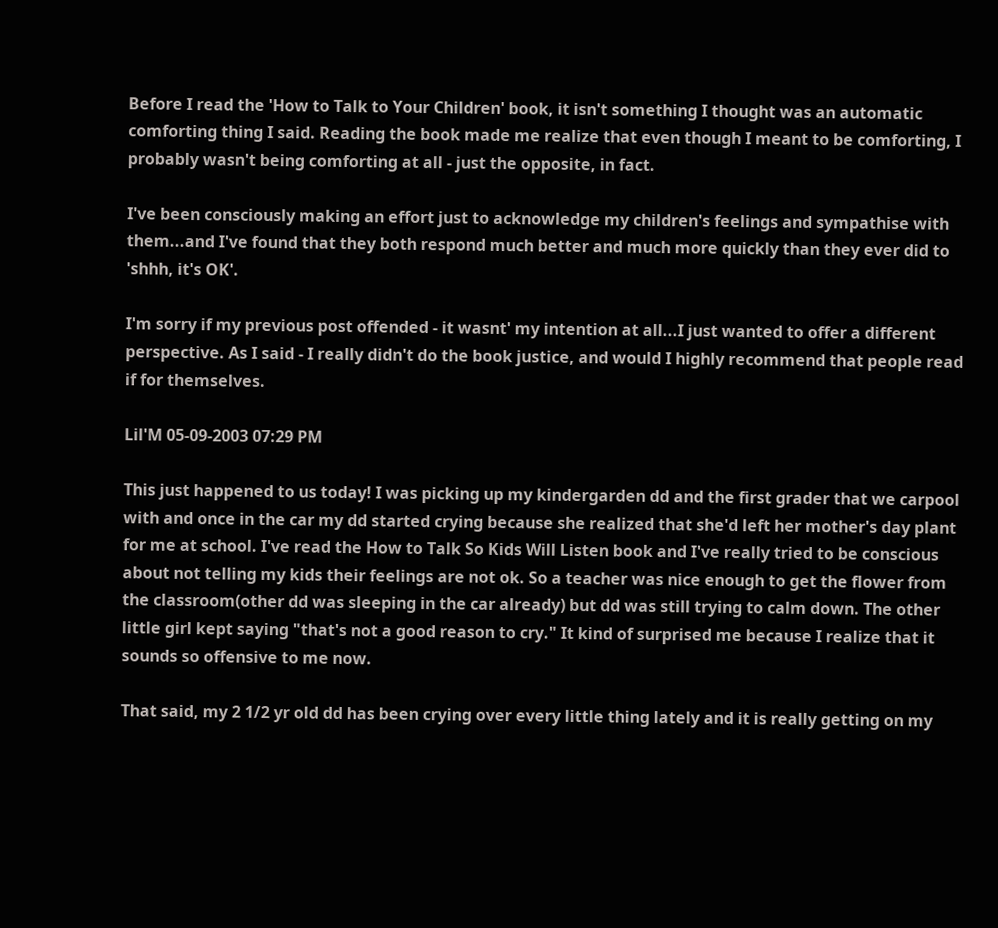Before I read the 'How to Talk to Your Children' book, it isn't something I thought was an automatic comforting thing I said. Reading the book made me realize that even though I meant to be comforting, I probably wasn't being comforting at all - just the opposite, in fact.

I've been consciously making an effort just to acknowledge my children's feelings and sympathise with them...and I've found that they both respond much better and much more quickly than they ever did to 'shhh, it's OK'.

I'm sorry if my previous post offended - it wasnt' my intention at all...I just wanted to offer a different perspective. As I said - I really didn't do the book justice, and would I highly recommend that people read if for themselves.

Lil'M 05-09-2003 07:29 PM

This just happened to us today! I was picking up my kindergarden dd and the first grader that we carpool with and once in the car my dd started crying because she realized that she'd left her mother's day plant for me at school. I've read the How to Talk So Kids Will Listen book and I've really tried to be conscious about not telling my kids their feelings are not ok. So a teacher was nice enough to get the flower from the classroom(other dd was sleeping in the car already) but dd was still trying to calm down. The other little girl kept saying "that's not a good reason to cry." It kind of surprised me because I realize that it sounds so offensive to me now.

That said, my 2 1/2 yr old dd has been crying over every little thing lately and it is really getting on my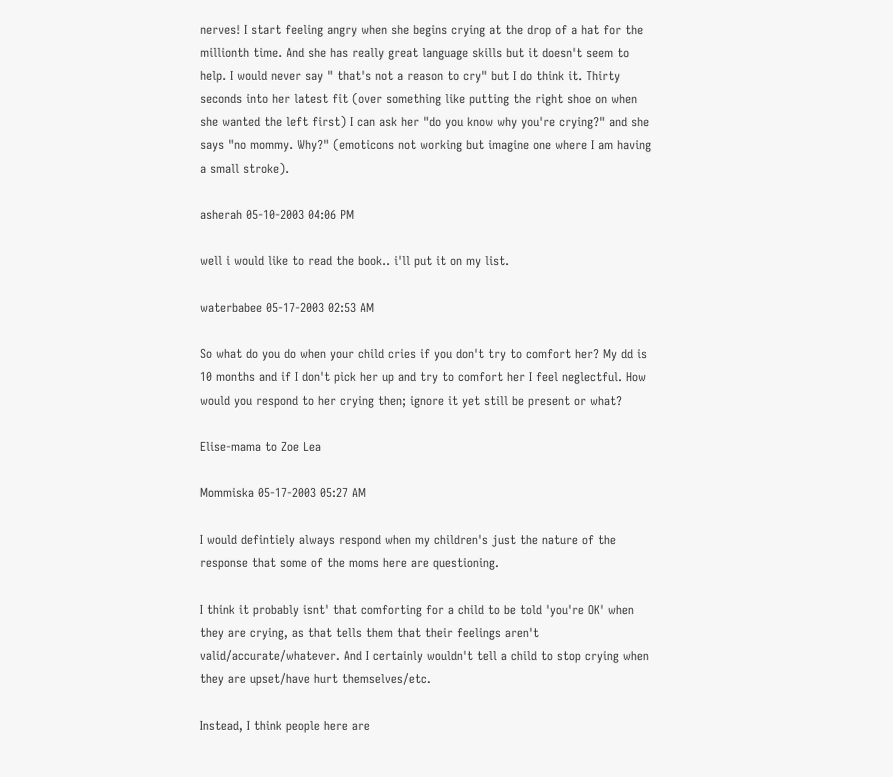nerves! I start feeling angry when she begins crying at the drop of a hat for the millionth time. And she has really great language skills but it doesn't seem to help. I would never say " that's not a reason to cry" but I do think it. Thirty seconds into her latest fit (over something like putting the right shoe on when she wanted the left first) I can ask her "do you know why you're crying?" and she says "no mommy. Why?" (emoticons not working but imagine one where I am having a small stroke).

asherah 05-10-2003 04:06 PM

well i would like to read the book.. i'll put it on my list.

waterbabee 05-17-2003 02:53 AM

So what do you do when your child cries if you don't try to comfort her? My dd is 10 months and if I don't pick her up and try to comfort her I feel neglectful. How would you respond to her crying then; ignore it yet still be present or what?

Elise-mama to Zoe Lea

Mommiska 05-17-2003 05:27 AM

I would defintiely always respond when my children's just the nature of the response that some of the moms here are questioning.

I think it probably isnt' that comforting for a child to be told 'you're OK' when they are crying, as that tells them that their feelings aren't valid/accurate/whatever. And I certainly wouldn't tell a child to stop crying when they are upset/have hurt themselves/etc.

Instead, I think people here are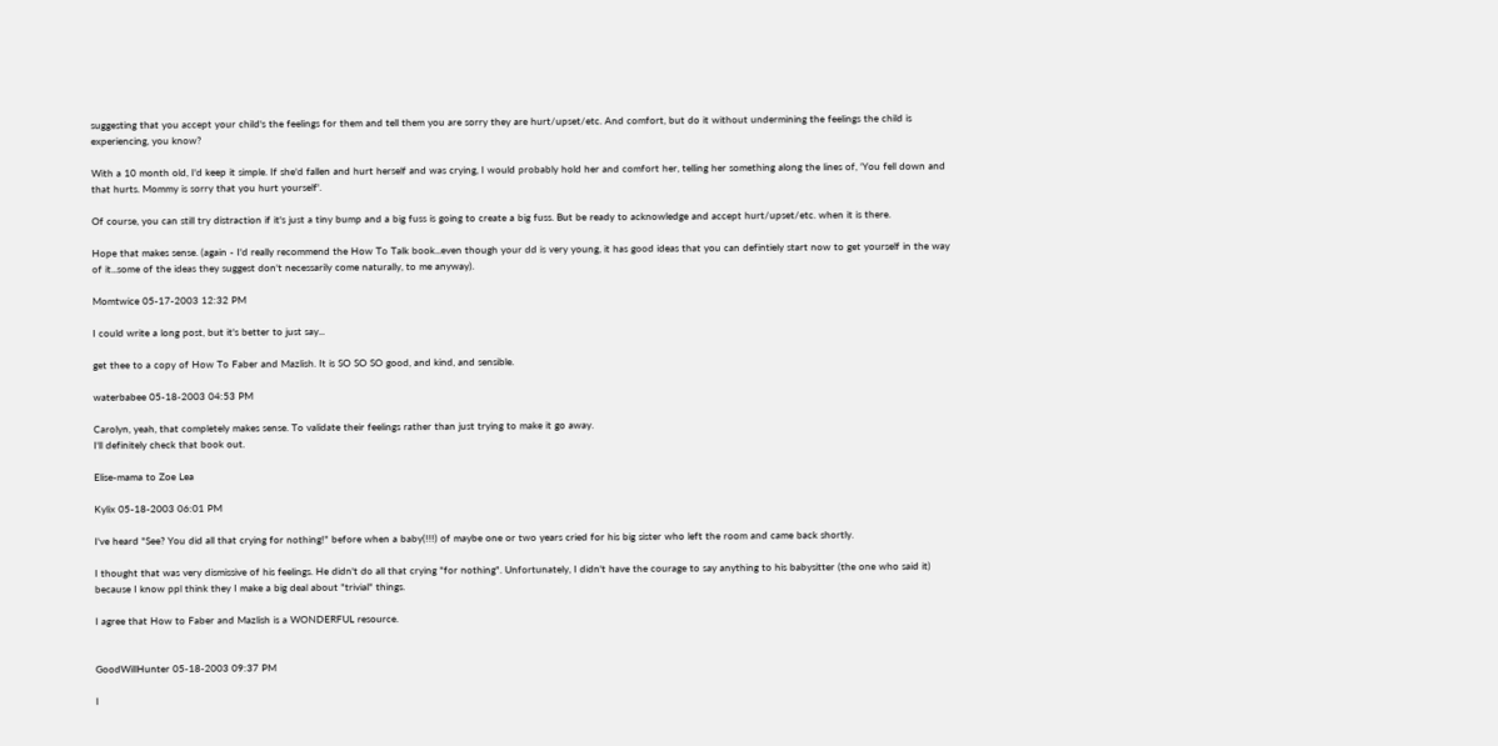suggesting that you accept your child's the feelings for them and tell them you are sorry they are hurt/upset/etc. And comfort, but do it without undermining the feelings the child is experiencing, you know?

With a 10 month old, I'd keep it simple. If she'd fallen and hurt herself and was crying, I would probably hold her and comfort her, telling her something along the lines of, 'You fell down and that hurts. Mommy is sorry that you hurt yourself'.

Of course, you can still try distraction if it's just a tiny bump and a big fuss is going to create a big fuss. But be ready to acknowledge and accept hurt/upset/etc. when it is there.

Hope that makes sense. (again - I'd really recommend the How To Talk book...even though your dd is very young, it has good ideas that you can defintiely start now to get yourself in the way of it...some of the ideas they suggest don't necessarily come naturally, to me anyway).

Momtwice 05-17-2003 12:32 PM

I could write a long post, but it's better to just say...

get thee to a copy of How To Faber and Mazlish. It is SO SO SO good, and kind, and sensible.

waterbabee 05-18-2003 04:53 PM

Carolyn, yeah, that completely makes sense. To validate their feelings rather than just trying to make it go away.
I'll definitely check that book out.

Elise-mama to Zoe Lea

Kylix 05-18-2003 06:01 PM

I've heard "See? You did all that crying for nothing!" before when a baby(!!!) of maybe one or two years cried for his big sister who left the room and came back shortly.

I thought that was very dismissive of his feelings. He didn't do all that crying "for nothing". Unfortunately, I didn't have the courage to say anything to his babysitter (the one who said it) because I know ppl think they I make a big deal about "trivial" things.

I agree that How to Faber and Mazlish is a WONDERFUL resource.


GoodWillHunter 05-18-2003 09:37 PM

I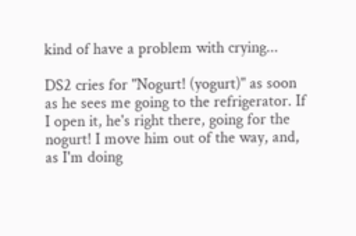kind of have a problem with crying...

DS2 cries for "Nogurt! (yogurt)" as soon as he sees me going to the refrigerator. If I open it, he's right there, going for the nogurt! I move him out of the way, and, as I'm doing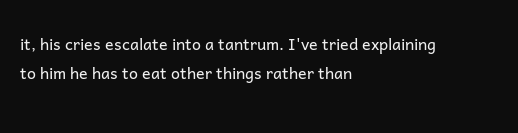it, his cries escalate into a tantrum. I've tried explaining to him he has to eat other things rather than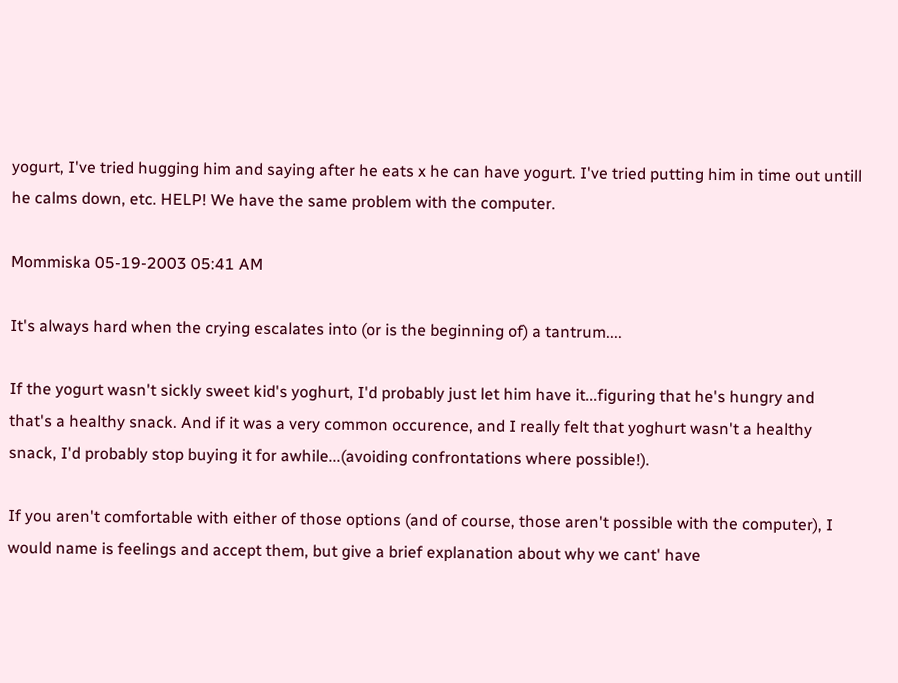yogurt, I've tried hugging him and saying after he eats x he can have yogurt. I've tried putting him in time out untill he calms down, etc. HELP! We have the same problem with the computer.

Mommiska 05-19-2003 05:41 AM

It's always hard when the crying escalates into (or is the beginning of) a tantrum....

If the yogurt wasn't sickly sweet kid's yoghurt, I'd probably just let him have it...figuring that he's hungry and that's a healthy snack. And if it was a very common occurence, and I really felt that yoghurt wasn't a healthy snack, I'd probably stop buying it for awhile...(avoiding confrontations where possible!).

If you aren't comfortable with either of those options (and of course, those aren't possible with the computer), I would name is feelings and accept them, but give a brief explanation about why we cant' have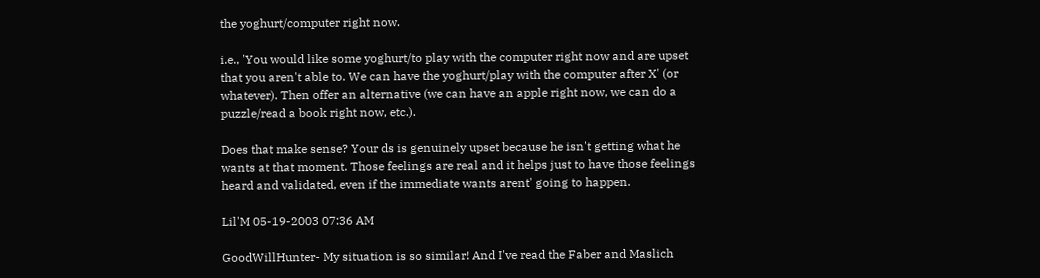the yoghurt/computer right now.

i.e., 'You would like some yoghurt/to play with the computer right now and are upset that you aren't able to. We can have the yoghurt/play with the computer after X' (or whatever). Then offer an alternative (we can have an apple right now, we can do a puzzle/read a book right now, etc.).

Does that make sense? Your ds is genuinely upset because he isn't getting what he wants at that moment. Those feelings are real and it helps just to have those feelings heard and validated, even if the immediate wants arent' going to happen.

Lil'M 05-19-2003 07:36 AM

GoodWillHunter- My situation is so similar! And I've read the Faber and Maslich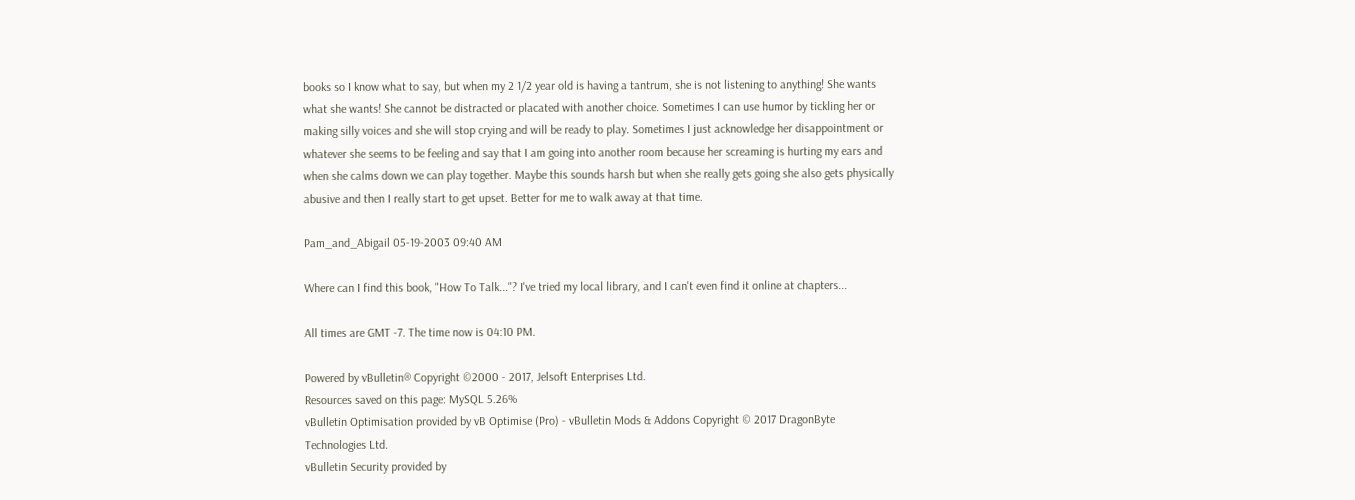books so I know what to say, but when my 2 1/2 year old is having a tantrum, she is not listening to anything! She wants what she wants! She cannot be distracted or placated with another choice. Sometimes I can use humor by tickling her or making silly voices and she will stop crying and will be ready to play. Sometimes I just acknowledge her disappointment or whatever she seems to be feeling and say that I am going into another room because her screaming is hurting my ears and when she calms down we can play together. Maybe this sounds harsh but when she really gets going she also gets physically abusive and then I really start to get upset. Better for me to walk away at that time.

Pam_and_Abigail 05-19-2003 09:40 AM

Where can I find this book, "How To Talk..."? I've tried my local library, and I can't even find it online at chapters...

All times are GMT -7. The time now is 04:10 PM.

Powered by vBulletin® Copyright ©2000 - 2017, Jelsoft Enterprises Ltd.
Resources saved on this page: MySQL 5.26%
vBulletin Optimisation provided by vB Optimise (Pro) - vBulletin Mods & Addons Copyright © 2017 DragonByte Technologies Ltd.
vBulletin Security provided by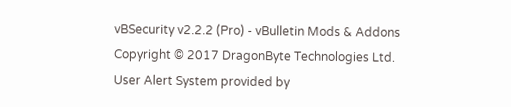vBSecurity v2.2.2 (Pro) - vBulletin Mods & Addons Copyright © 2017 DragonByte Technologies Ltd.
User Alert System provided by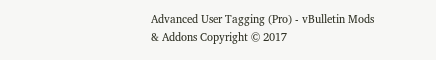Advanced User Tagging (Pro) - vBulletin Mods & Addons Copyright © 2017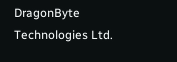DragonByte Technologies Ltd.